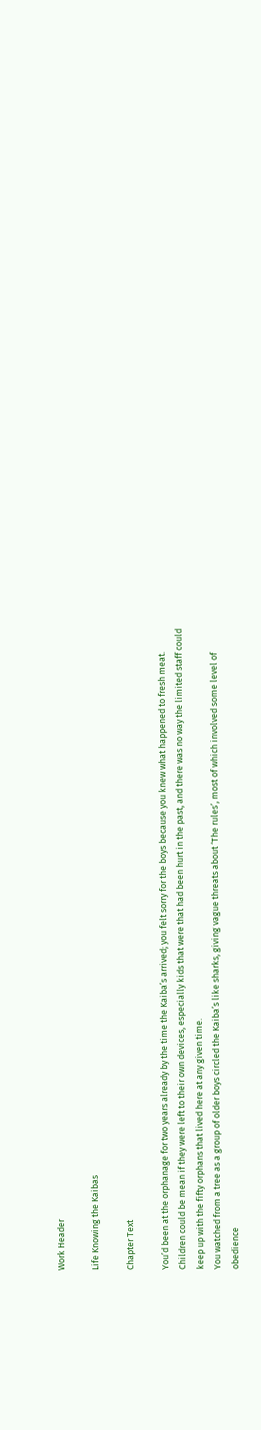Work Header

Life Knowing the Kaibas

Chapter Text

You’d been at the orphanage for two years already by the time the Kaiba’s arrived; you felt sorry for the boys because you knew what happened to fresh meat. Children could be mean if they were left to their own devices, especially kids that were that had been hurt in the past, and there was no way the limited staff could keep up with the fifty orphans that lived here at any given time.
You watched from a tree as a group of older boys circled the Kaiba’s like sharks, giving vague threats about ‘The rules’, most of which involved some level of obedience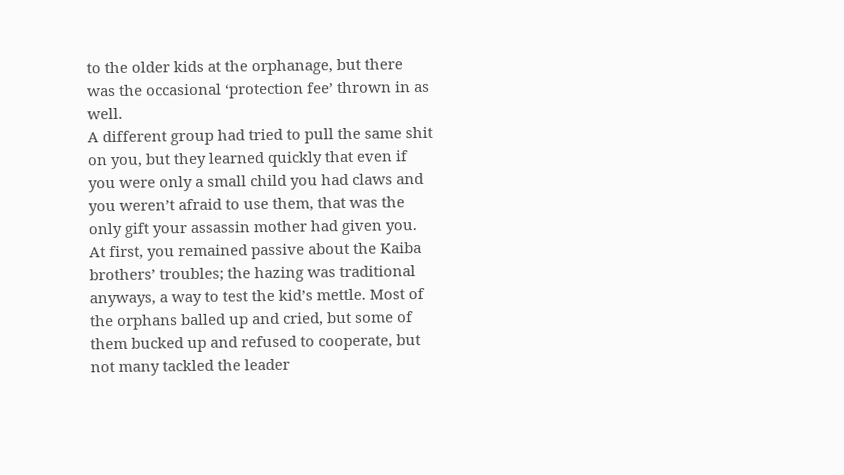to the older kids at the orphanage, but there was the occasional ‘protection fee’ thrown in as well.
A different group had tried to pull the same shit on you, but they learned quickly that even if you were only a small child you had claws and you weren’t afraid to use them, that was the only gift your assassin mother had given you.
At first, you remained passive about the Kaiba brothers’ troubles; the hazing was traditional anyways, a way to test the kid’s mettle. Most of the orphans balled up and cried, but some of them bucked up and refused to cooperate, but not many tackled the leader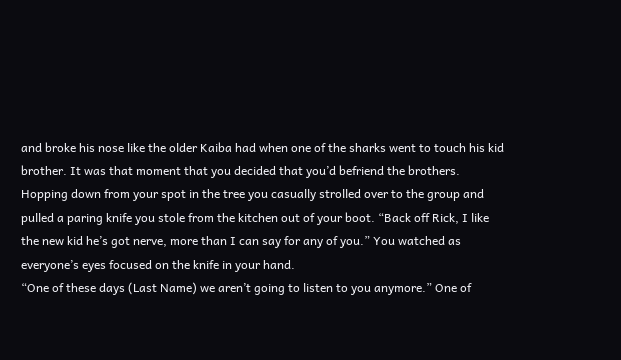and broke his nose like the older Kaiba had when one of the sharks went to touch his kid brother. It was that moment that you decided that you’d befriend the brothers.
Hopping down from your spot in the tree you casually strolled over to the group and pulled a paring knife you stole from the kitchen out of your boot. “Back off Rick, I like the new kid he’s got nerve, more than I can say for any of you.” You watched as everyone’s eyes focused on the knife in your hand.
“One of these days (Last Name) we aren’t going to listen to you anymore.” One of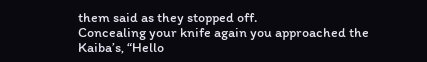them said as they stopped off.
Concealing your knife again you approached the Kaiba’s, “Hello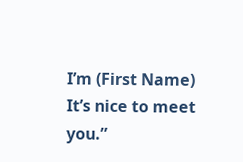I’m (First Name) It’s nice to meet you.”